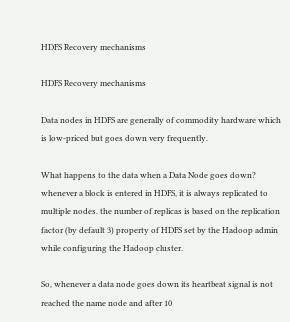HDFS Recovery mechanisms

HDFS Recovery mechanisms

Data nodes in HDFS are generally of commodity hardware which is low-priced but goes down very frequently.

What happens to the data when a Data Node goes down?
whenever a block is entered in HDFS, it is always replicated to multiple nodes. the number of replicas is based on the replication factor (by default 3) property of HDFS set by the Hadoop admin while configuring the Hadoop cluster.

So, whenever a data node goes down its heartbeat signal is not reached the name node and after 10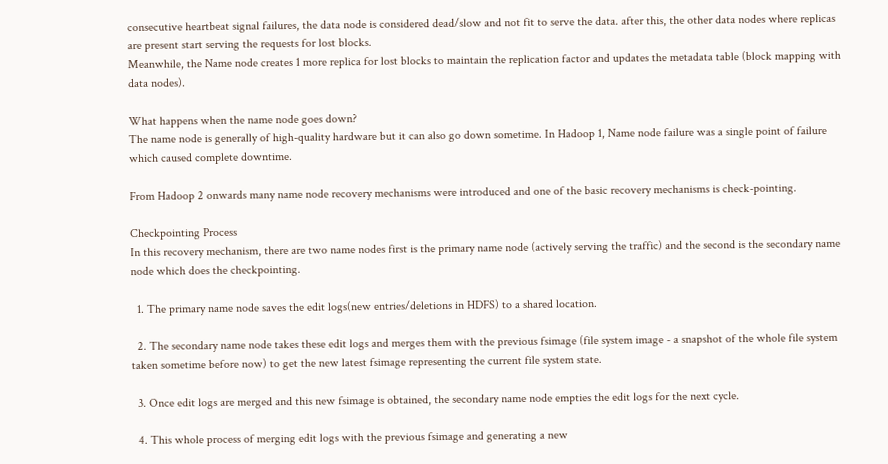consecutive heartbeat signal failures, the data node is considered dead/slow and not fit to serve the data. after this, the other data nodes where replicas are present start serving the requests for lost blocks.
Meanwhile, the Name node creates 1 more replica for lost blocks to maintain the replication factor and updates the metadata table (block mapping with data nodes).

What happens when the name node goes down?
The name node is generally of high-quality hardware but it can also go down sometime. In Hadoop 1, Name node failure was a single point of failure which caused complete downtime.

From Hadoop 2 onwards many name node recovery mechanisms were introduced and one of the basic recovery mechanisms is check-pointing.

Checkpointing Process
In this recovery mechanism, there are two name nodes first is the primary name node (actively serving the traffic) and the second is the secondary name node which does the checkpointing.

  1. The primary name node saves the edit logs(new entries/deletions in HDFS) to a shared location.

  2. The secondary name node takes these edit logs and merges them with the previous fsimage (file system image - a snapshot of the whole file system taken sometime before now) to get the new latest fsimage representing the current file system state.

  3. Once edit logs are merged and this new fsimage is obtained, the secondary name node empties the edit logs for the next cycle.

  4. This whole process of merging edit logs with the previous fsimage and generating a new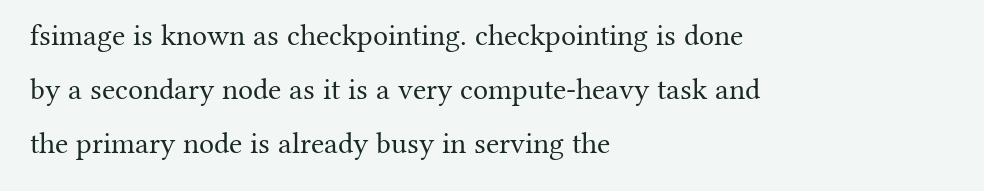fsimage is known as checkpointing. checkpointing is done by a secondary node as it is a very compute-heavy task and the primary node is already busy in serving the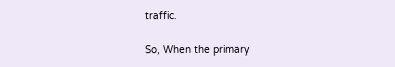traffic.

So, When the primary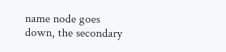name node goes down, the secondary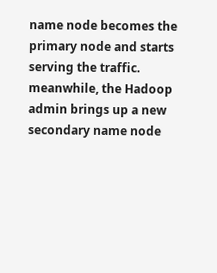name node becomes the primary node and starts serving the traffic. meanwhile, the Hadoop admin brings up a new secondary name node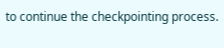to continue the checkpointing process.